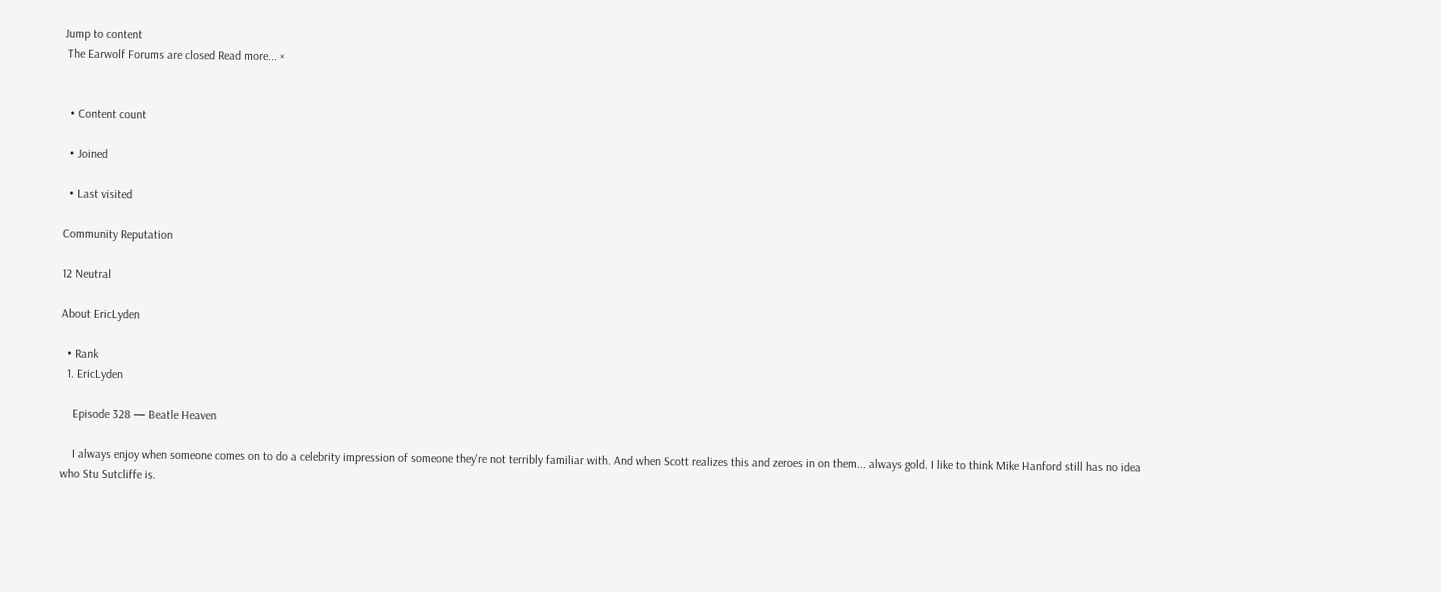Jump to content
 The Earwolf Forums are closed Read more... ×


  • Content count

  • Joined

  • Last visited

Community Reputation

12 Neutral

About EricLyden

  • Rank
  1. EricLyden

    Episode 328 — Beatle Heaven

    I always enjoy when someone comes on to do a celebrity impression of someone they're not terribly familiar with. And when Scott realizes this and zeroes in on them... always gold. I like to think Mike Hanford still has no idea who Stu Sutcliffe is.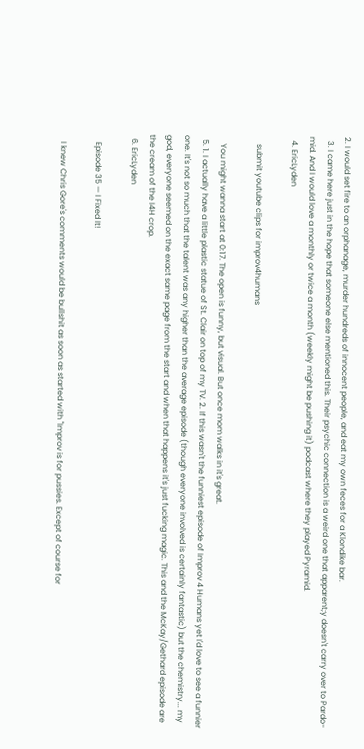2. I would set fire to an orphanage, murder hundreds of innocent people, and eat my own feces for a Klondike bar.
  3. I came here just in the hope that someone else mentioned this. Their psychic connection is a weird one that apparent;y doesn't carry over to Pardo-mid. And I would love a monthly or twice a month (weekly might be pushing it) podcast where they played Pyramid.
  4. EricLyden

    submit youtube clips for improv4humans

    You might wanna start at 0:17. The open is funny, but visual. But once mom walks in it's great.
  5. 1. I actually have a little plastic statue of St. Clair on top of my TV. 2. If this wasn't the funniest episode of Improv 4 Humans yet I'd love to see a funnier one. It's not so much that the talent was any higher than the average episode (though everyone involved is certainly fantastic) but the chemistry... my god, everyone seemed on the exact same page from the start and when that happens it's just fucking magic. This and the McKay/Gethard episode are the cream of the I4H crop.
  6. EricLyden

    Episode 35 — I Fixed It!

    I knew Chris Gore's comments would be bullshit as soon as started with "Improv is for pussies. Except of course for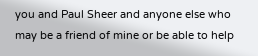you and Paul Sheer and anyone else who may be a friend of mine or be able to help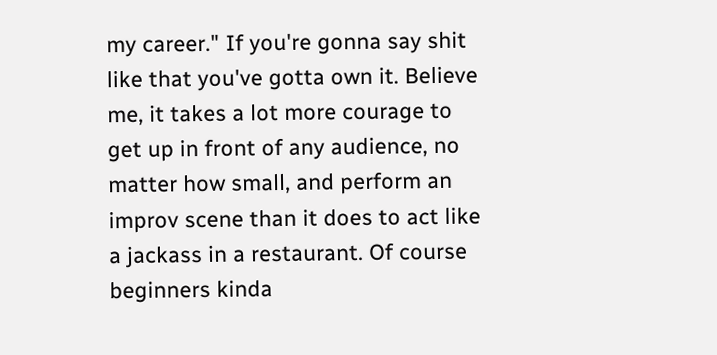my career." If you're gonna say shit like that you've gotta own it. Believe me, it takes a lot more courage to get up in front of any audience, no matter how small, and perform an improv scene than it does to act like a jackass in a restaurant. Of course beginners kinda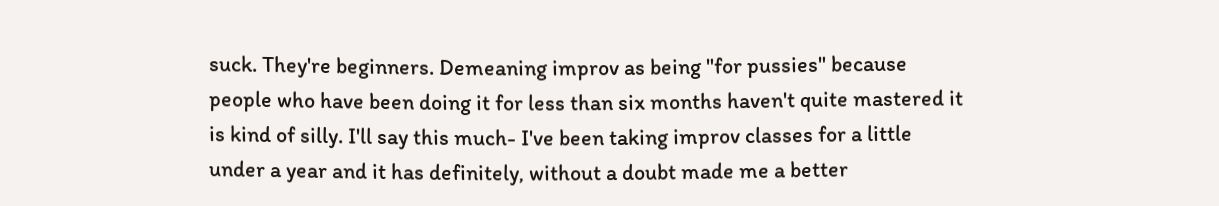suck. They're beginners. Demeaning improv as being "for pussies" because people who have been doing it for less than six months haven't quite mastered it is kind of silly. I'll say this much- I've been taking improv classes for a little under a year and it has definitely, without a doubt made me a better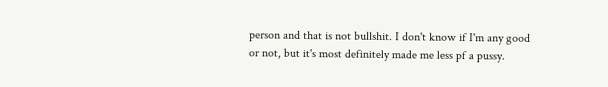person and that is not bullshit. I don't know if I'm any good or not, but it's most definitely made me less pf a pussy.